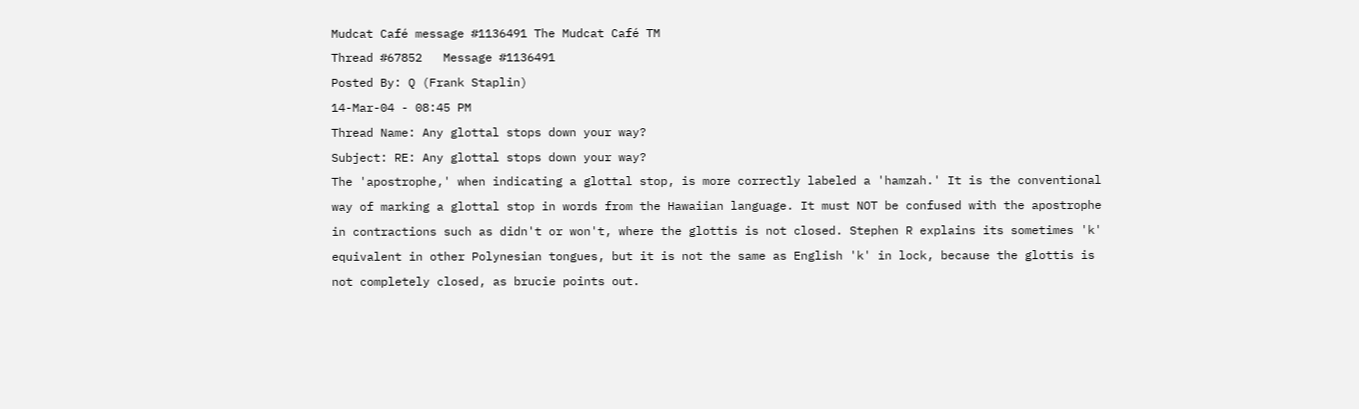Mudcat Café message #1136491 The Mudcat Café TM
Thread #67852   Message #1136491
Posted By: Q (Frank Staplin)
14-Mar-04 - 08:45 PM
Thread Name: Any glottal stops down your way?
Subject: RE: Any glottal stops down your way?
The 'apostrophe,' when indicating a glottal stop, is more correctly labeled a 'hamzah.' It is the conventional way of marking a glottal stop in words from the Hawaiian language. It must NOT be confused with the apostrophe in contractions such as didn't or won't, where the glottis is not closed. Stephen R explains its sometimes 'k' equivalent in other Polynesian tongues, but it is not the same as English 'k' in lock, because the glottis is not completely closed, as brucie points out.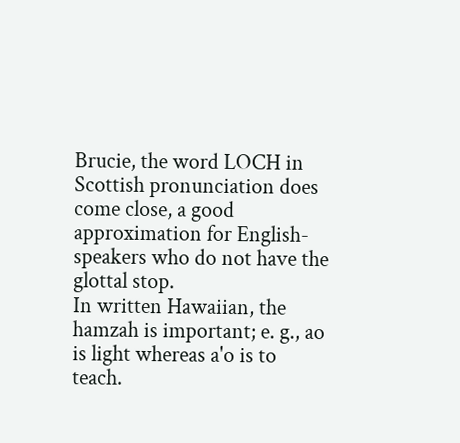Brucie, the word LOCH in Scottish pronunciation does come close, a good approximation for English-speakers who do not have the glottal stop.
In written Hawaiian, the hamzah is important; e. g., ao is light whereas a'o is to teach.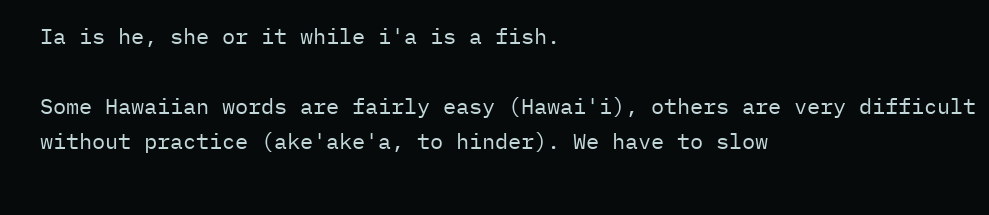Ia is he, she or it while i'a is a fish.

Some Hawaiian words are fairly easy (Hawai'i), others are very difficult without practice (ake'ake'a, to hinder). We have to slow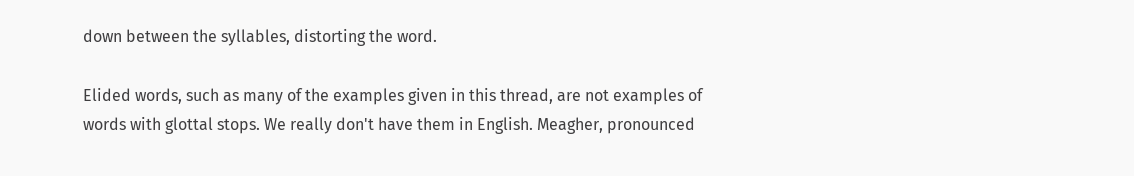down between the syllables, distorting the word.

Elided words, such as many of the examples given in this thread, are not examples of words with glottal stops. We really don't have them in English. Meagher, pronounced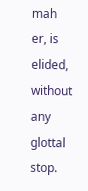mah er, is elided, without any glottal stop.